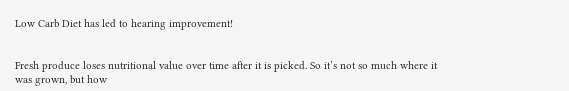Low Carb Diet has led to hearing improvement!


Fresh produce loses nutritional value over time after it is picked. So it’s not so much where it was grown, but how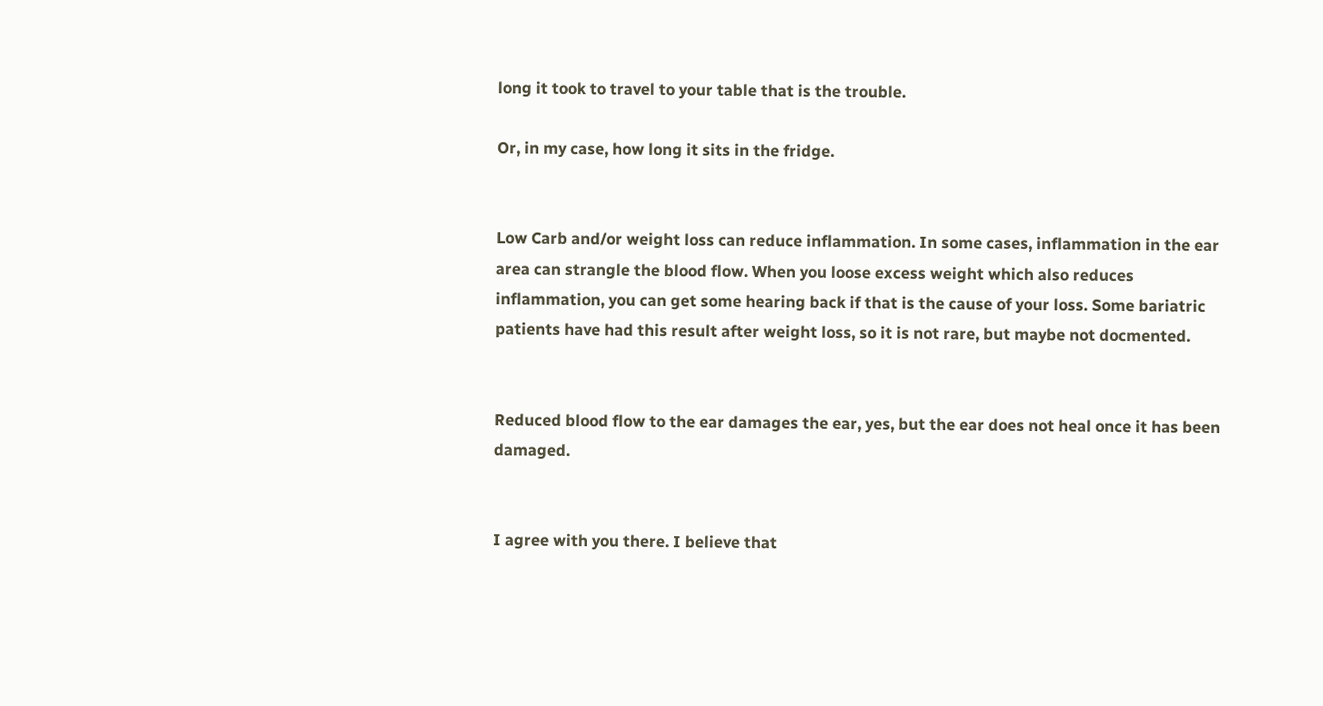long it took to travel to your table that is the trouble.

Or, in my case, how long it sits in the fridge.


Low Carb and/or weight loss can reduce inflammation. In some cases, inflammation in the ear area can strangle the blood flow. When you loose excess weight which also reduces inflammation, you can get some hearing back if that is the cause of your loss. Some bariatric patients have had this result after weight loss, so it is not rare, but maybe not docmented.


Reduced blood flow to the ear damages the ear, yes, but the ear does not heal once it has been damaged.


I agree with you there. I believe that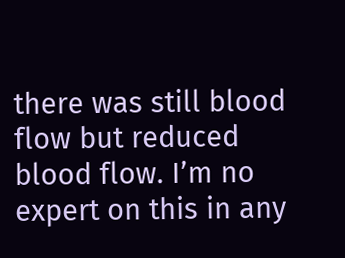there was still blood flow but reduced blood flow. I’m no expert on this in any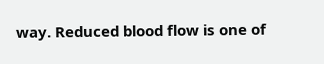way. Reduced blood flow is one of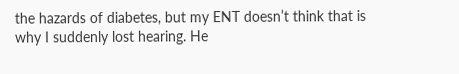the hazards of diabetes, but my ENT doesn’t think that is why I suddenly lost hearing. He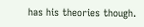has his theories though.